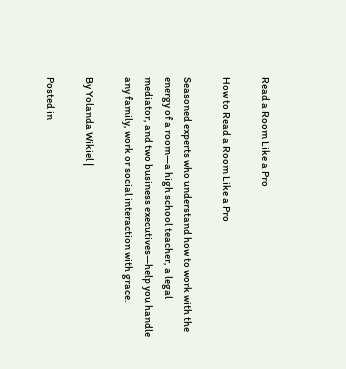Read a Room Like a Pro

How to Read a Room Like a Pro

Seasoned experts who understand how to work with the energy of a room—a high school teacher, a legal mediator, and two business executives—help you handle any family, work or social interaction with grace.

By Yolanda Wikiel |

Posted in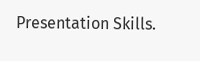Presentation Skills.